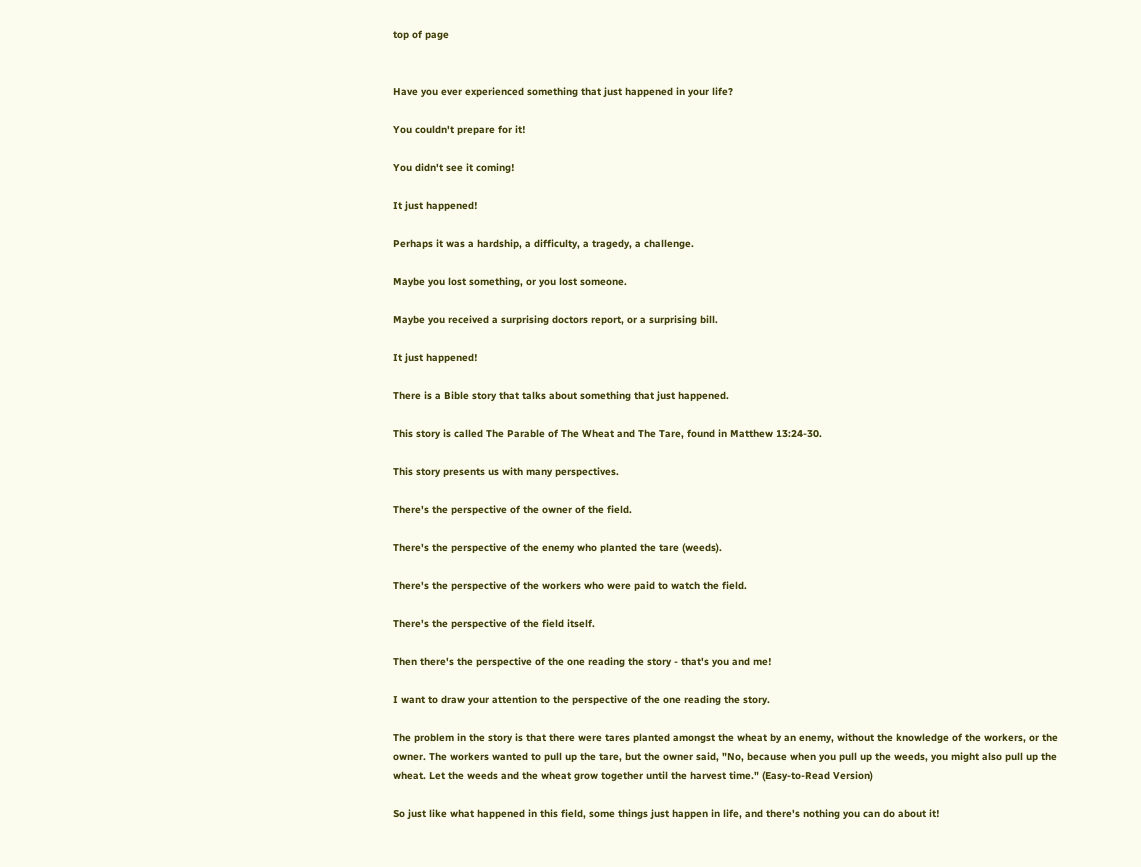top of page


Have you ever experienced something that just happened in your life?

You couldn't prepare for it!

You didn't see it coming!

It just happened!

Perhaps it was a hardship, a difficulty, a tragedy, a challenge.

Maybe you lost something, or you lost someone.

Maybe you received a surprising doctors report, or a surprising bill.

It just happened!

There is a Bible story that talks about something that just happened.

This story is called The Parable of The Wheat and The Tare, found in Matthew 13:24-30.

This story presents us with many perspectives.

There's the perspective of the owner of the field.

There's the perspective of the enemy who planted the tare (weeds).

There's the perspective of the workers who were paid to watch the field.

There's the perspective of the field itself.

Then there's the perspective of the one reading the story - that's you and me!

I want to draw your attention to the perspective of the one reading the story.

The problem in the story is that there were tares planted amongst the wheat by an enemy, without the knowledge of the workers, or the owner. The workers wanted to pull up the tare, but the owner said, "No, because when you pull up the weeds, you might also pull up the wheat. Let the weeds and the wheat grow together until the harvest time." (Easy-to-Read Version)

So just like what happened in this field, some things just happen in life, and there's nothing you can do about it!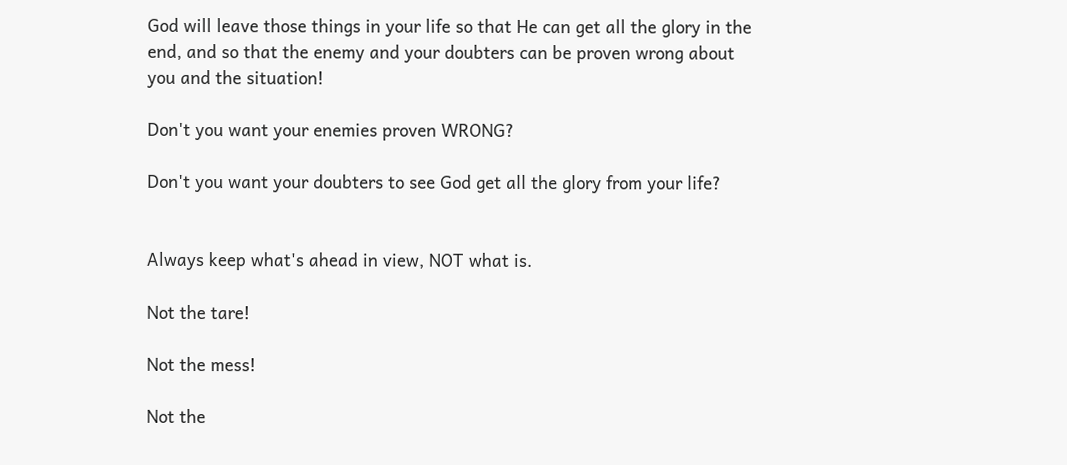God will leave those things in your life so that He can get all the glory in the end, and so that the enemy and your doubters can be proven wrong about you and the situation!

Don't you want your enemies proven WRONG?

Don't you want your doubters to see God get all the glory from your life?


Always keep what's ahead in view, NOT what is.

Not the tare!

Not the mess!

Not the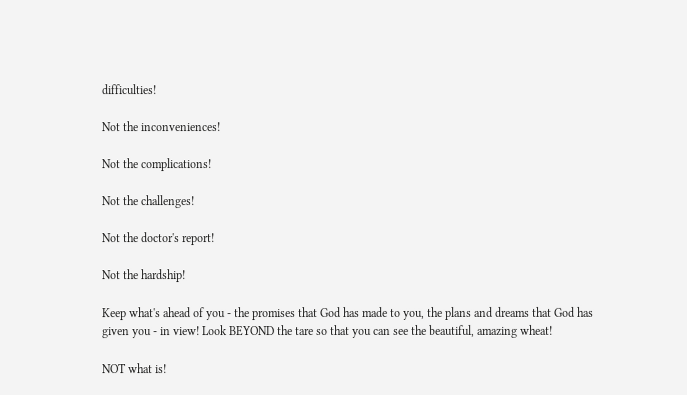difficulties!

Not the inconveniences!

Not the complications!

Not the challenges!

Not the doctor's report!

Not the hardship!

Keep what's ahead of you - the promises that God has made to you, the plans and dreams that God has given you - in view! Look BEYOND the tare so that you can see the beautiful, amazing wheat!

NOT what is!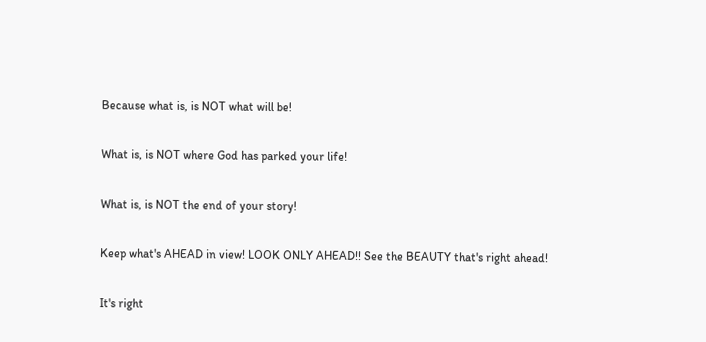Because what is, is NOT what will be!

What is, is NOT where God has parked your life!

What is, is NOT the end of your story!

Keep what's AHEAD in view! LOOK ONLY AHEAD!! See the BEAUTY that's right ahead!

It's right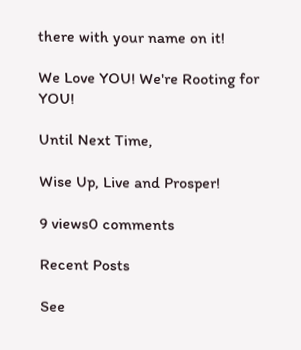there with your name on it!

We Love YOU! We're Rooting for YOU!

Until Next Time,

Wise Up, Live and Prosper!

9 views0 comments

Recent Posts

See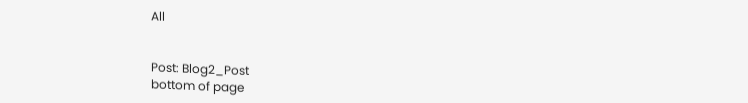All


Post: Blog2_Post
bottom of page